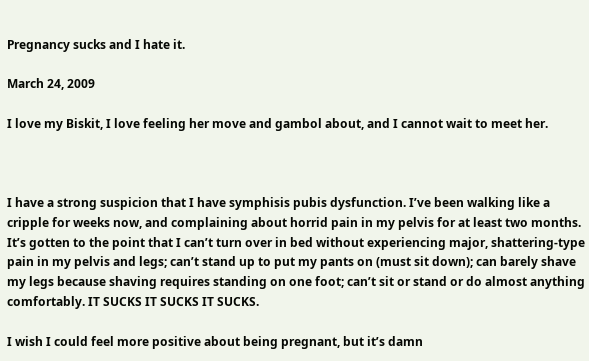Pregnancy sucks and I hate it.

March 24, 2009

I love my Biskit, I love feeling her move and gambol about, and I cannot wait to meet her.



I have a strong suspicion that I have symphisis pubis dysfunction. I’ve been walking like a cripple for weeks now, and complaining about horrid pain in my pelvis for at least two months. It’s gotten to the point that I can’t turn over in bed without experiencing major, shattering-type pain in my pelvis and legs; can’t stand up to put my pants on (must sit down); can barely shave my legs because shaving requires standing on one foot; can’t sit or stand or do almost anything comfortably. IT SUCKS IT SUCKS IT SUCKS.

I wish I could feel more positive about being pregnant, but it’s damn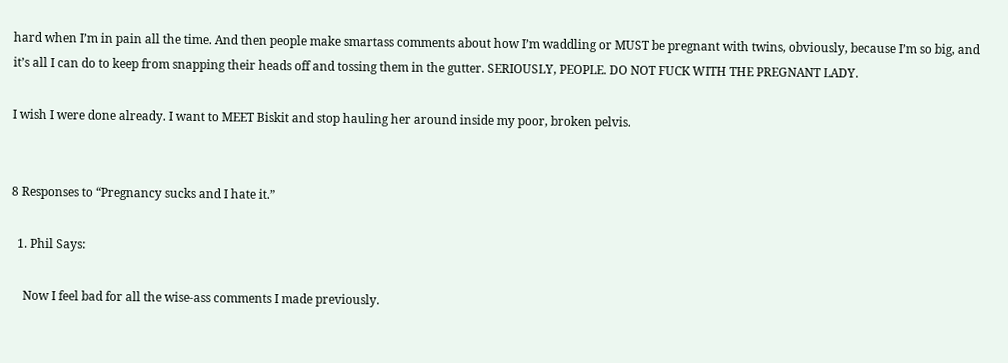hard when I’m in pain all the time. And then people make smartass comments about how I’m waddling or MUST be pregnant with twins, obviously, because I’m so big, and it’s all I can do to keep from snapping their heads off and tossing them in the gutter. SERIOUSLY, PEOPLE. DO NOT FUCK WITH THE PREGNANT LADY.

I wish I were done already. I want to MEET Biskit and stop hauling her around inside my poor, broken pelvis.


8 Responses to “Pregnancy sucks and I hate it.”

  1. Phil Says:

    Now I feel bad for all the wise-ass comments I made previously.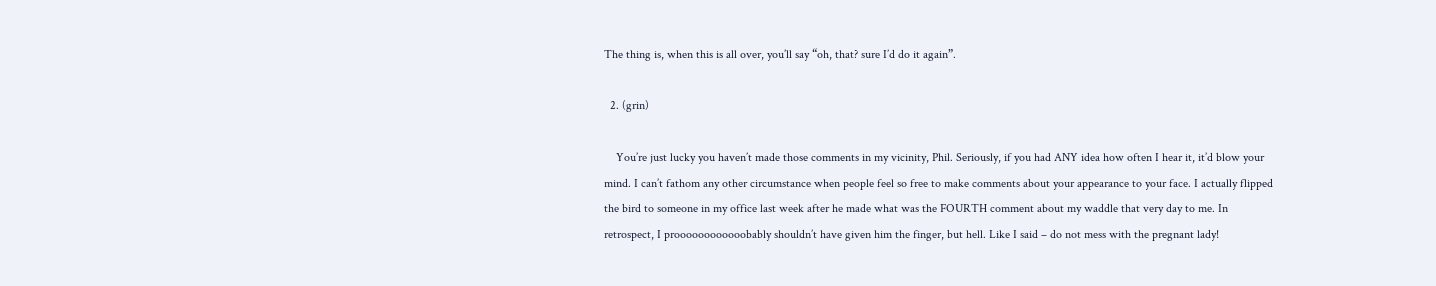The thing is, when this is all over, you’ll say “oh, that? sure I’d do it again”.

  2. (grin)

    You’re just lucky you haven’t made those comments in my vicinity, Phil. Seriously, if you had ANY idea how often I hear it, it’d blow your mind. I can’t fathom any other circumstance when people feel so free to make comments about your appearance to your face. I actually flipped the bird to someone in my office last week after he made what was the FOURTH comment about my waddle that very day to me. In retrospect, I proooooooooooobably shouldn’t have given him the finger, but hell. Like I said – do not mess with the pregnant lady!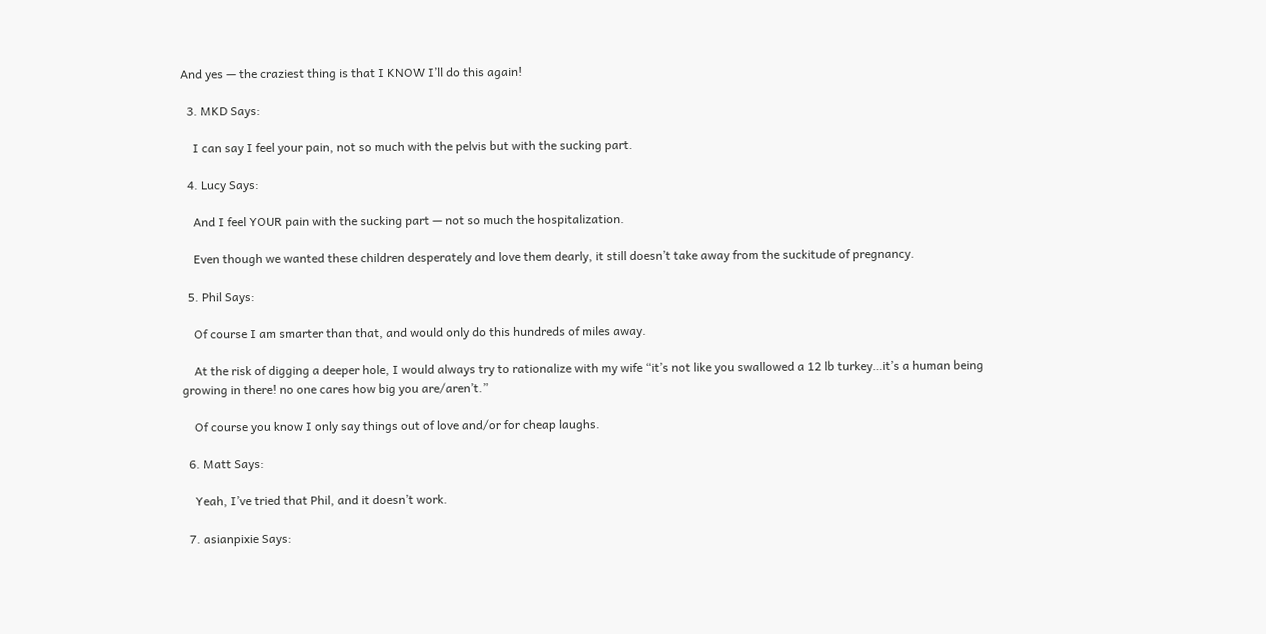And yes — the craziest thing is that I KNOW I’ll do this again!

  3. MKD Says:

    I can say I feel your pain, not so much with the pelvis but with the sucking part.

  4. Lucy Says:

    And I feel YOUR pain with the sucking part — not so much the hospitalization.

    Even though we wanted these children desperately and love them dearly, it still doesn’t take away from the suckitude of pregnancy.

  5. Phil Says:

    Of course I am smarter than that, and would only do this hundreds of miles away.

    At the risk of digging a deeper hole, I would always try to rationalize with my wife “it’s not like you swallowed a 12 lb turkey…it’s a human being growing in there! no one cares how big you are/aren’t.”

    Of course you know I only say things out of love and/or for cheap laughs.

  6. Matt Says:

    Yeah, I’ve tried that Phil, and it doesn’t work.

  7. asianpixie Says: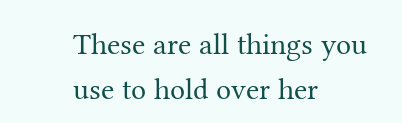These are all things you use to hold over her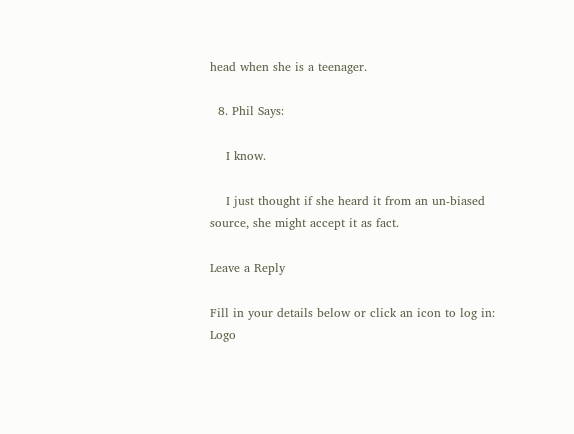head when she is a teenager.

  8. Phil Says:

    I know.

    I just thought if she heard it from an un-biased source, she might accept it as fact.

Leave a Reply

Fill in your details below or click an icon to log in: Logo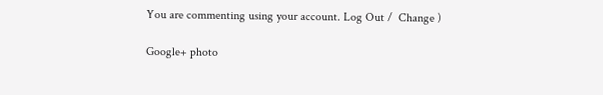You are commenting using your account. Log Out /  Change )

Google+ photo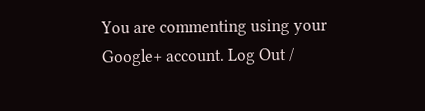You are commenting using your Google+ account. Log Out /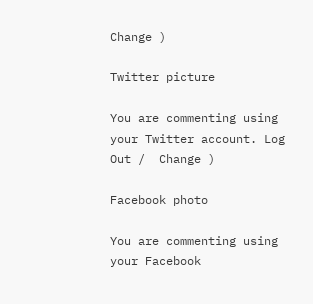Change )

Twitter picture

You are commenting using your Twitter account. Log Out /  Change )

Facebook photo

You are commenting using your Facebook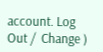account. Log Out /  Change )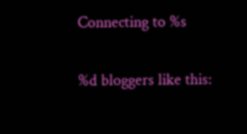Connecting to %s

%d bloggers like this: